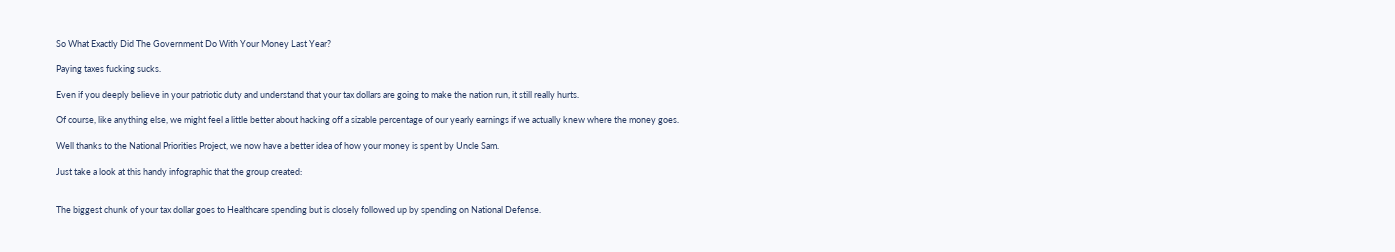So What Exactly Did The Government Do With Your Money Last Year?

Paying taxes fucking sucks.

Even if you deeply believe in your patriotic duty and understand that your tax dollars are going to make the nation run, it still really hurts.

Of course, like anything else, we might feel a little better about hacking off a sizable percentage of our yearly earnings if we actually knew where the money goes.

Well thanks to the National Priorities Project, we now have a better idea of how your money is spent by Uncle Sam.

Just take a look at this handy infographic that the group created:


The biggest chunk of your tax dollar goes to Healthcare spending but is closely followed up by spending on National Defense.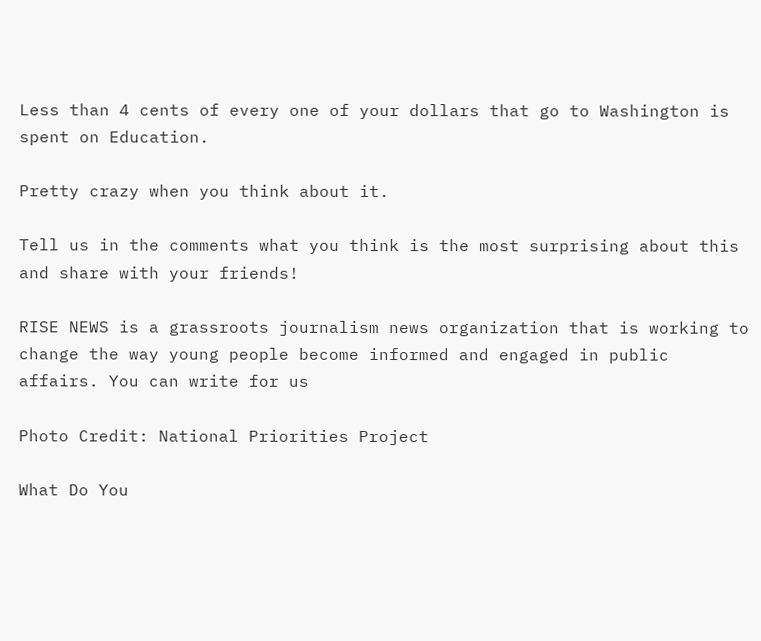Less than 4 cents of every one of your dollars that go to Washington is spent on Education.

Pretty crazy when you think about it.

Tell us in the comments what you think is the most surprising about this and share with your friends!

RISE NEWS is a grassroots journalism news organization that is working to change the way young people become informed and engaged in public affairs. You can write for us

Photo Credit: National Priorities Project

What Do You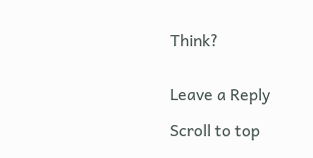Think?


Leave a Reply

Scroll to top